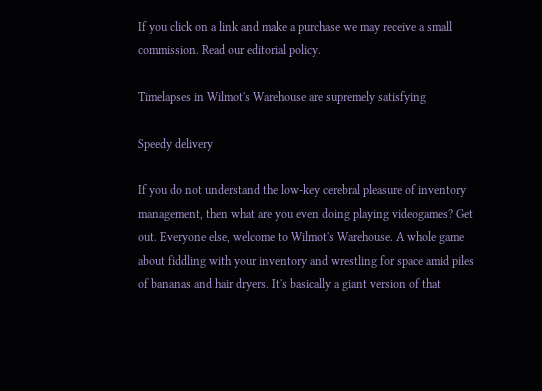If you click on a link and make a purchase we may receive a small commission. Read our editorial policy.

Timelapses in Wilmot's Warehouse are supremely satisfying

Speedy delivery

If you do not understand the low-key cerebral pleasure of inventory management, then what are you even doing playing videogames? Get out. Everyone else, welcome to Wilmot's Warehouse. A whole game about fiddling with your inventory and wrestling for space amid piles of bananas and hair dryers. It's basically a giant version of that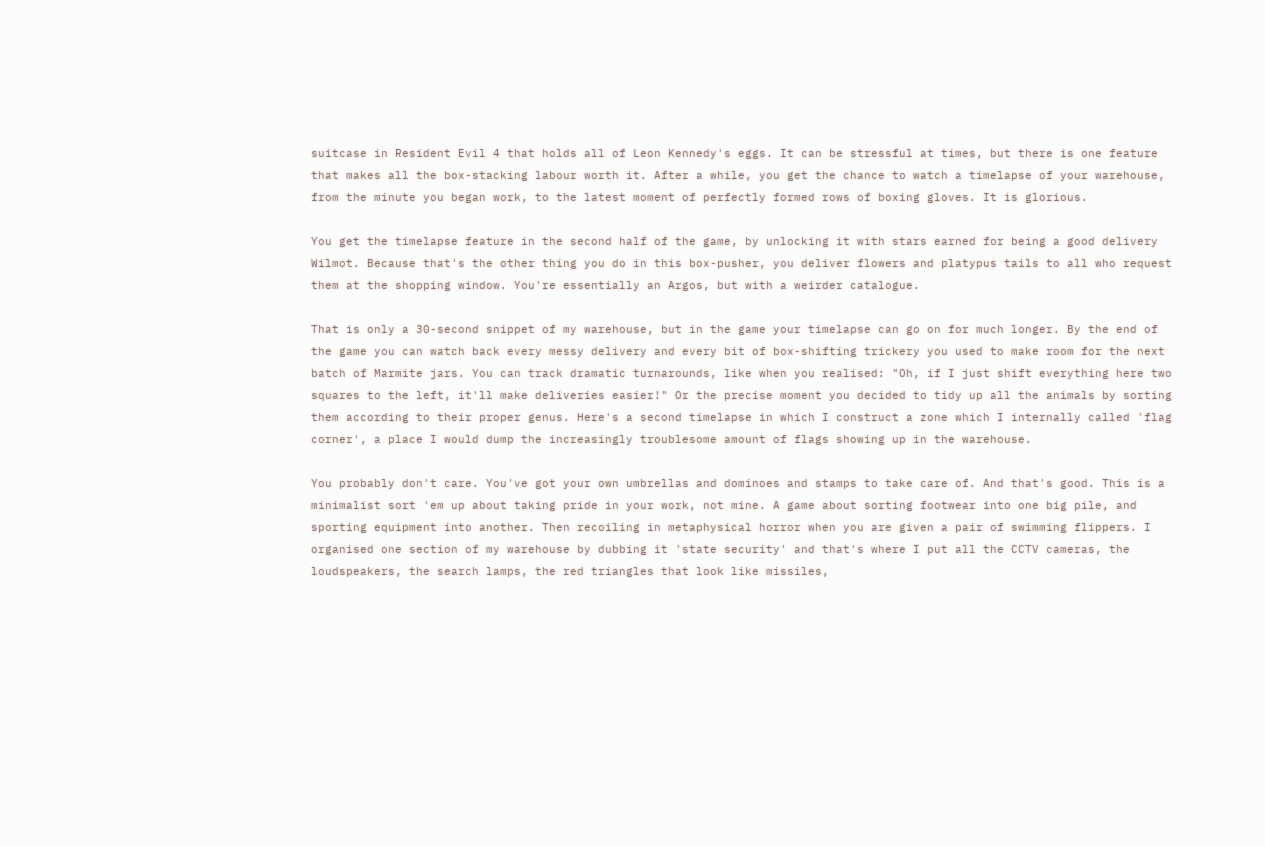suitcase in Resident Evil 4 that holds all of Leon Kennedy's eggs. It can be stressful at times, but there is one feature that makes all the box-stacking labour worth it. After a while, you get the chance to watch a timelapse of your warehouse, from the minute you began work, to the latest moment of perfectly formed rows of boxing gloves. It is glorious.

You get the timelapse feature in the second half of the game, by unlocking it with stars earned for being a good delivery Wilmot. Because that's the other thing you do in this box-pusher, you deliver flowers and platypus tails to all who request them at the shopping window. You're essentially an Argos, but with a weirder catalogue.

That is only a 30-second snippet of my warehouse, but in the game your timelapse can go on for much longer. By the end of the game you can watch back every messy delivery and every bit of box-shifting trickery you used to make room for the next batch of Marmite jars. You can track dramatic turnarounds, like when you realised: "Oh, if I just shift everything here two squares to the left, it'll make deliveries easier!" Or the precise moment you decided to tidy up all the animals by sorting them according to their proper genus. Here's a second timelapse in which I construct a zone which I internally called 'flag corner', a place I would dump the increasingly troublesome amount of flags showing up in the warehouse.

You probably don't care. You've got your own umbrellas and dominoes and stamps to take care of. And that's good. This is a minimalist sort 'em up about taking pride in your work, not mine. A game about sorting footwear into one big pile, and sporting equipment into another. Then recoiling in metaphysical horror when you are given a pair of swimming flippers. I organised one section of my warehouse by dubbing it 'state security' and that's where I put all the CCTV cameras, the loudspeakers, the search lamps, the red triangles that look like missiles,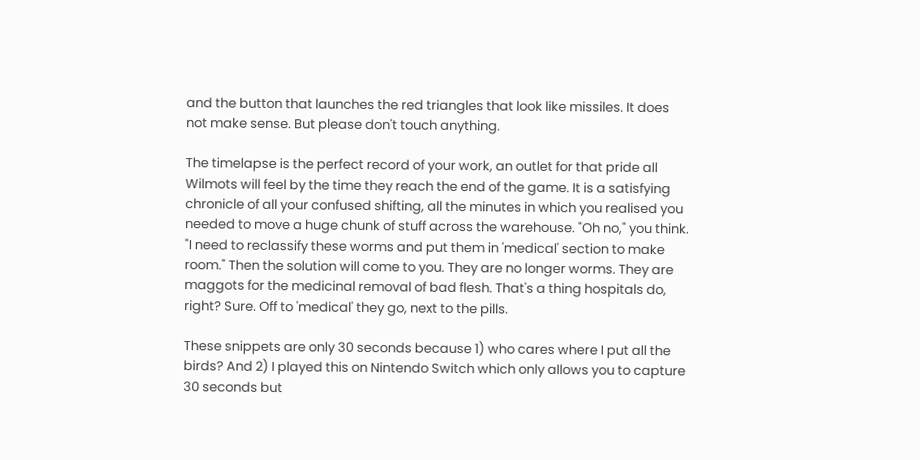and the button that launches the red triangles that look like missiles. It does not make sense. But please don't touch anything.

The timelapse is the perfect record of your work, an outlet for that pride all Wilmots will feel by the time they reach the end of the game. It is a satisfying chronicle of all your confused shifting, all the minutes in which you realised you needed to move a huge chunk of stuff across the warehouse. "Oh no," you think. "I need to reclassify these worms and put them in 'medical' section to make room." Then the solution will come to you. They are no longer worms. They are maggots for the medicinal removal of bad flesh. That's a thing hospitals do, right? Sure. Off to 'medical' they go, next to the pills.

These snippets are only 30 seconds because 1) who cares where I put all the birds? And 2) I played this on Nintendo Switch which only allows you to capture 30 seconds but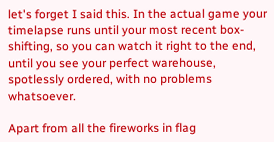let's forget I said this. In the actual game your timelapse runs until your most recent box-shifting, so you can watch it right to the end, until you see your perfect warehouse, spotlessly ordered, with no problems whatsoever.

Apart from all the fireworks in flag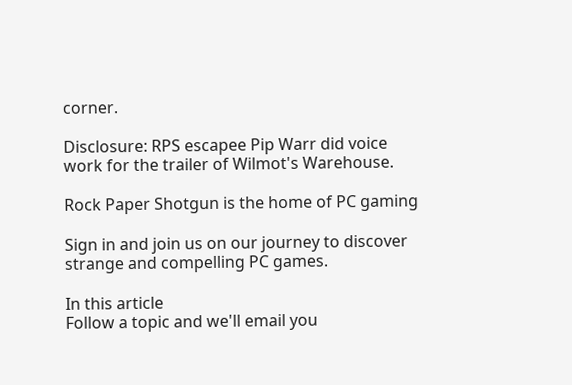corner.

Disclosure: RPS escapee Pip Warr did voice work for the trailer of Wilmot's Warehouse.

Rock Paper Shotgun is the home of PC gaming

Sign in and join us on our journey to discover strange and compelling PC games.

In this article
Follow a topic and we'll email you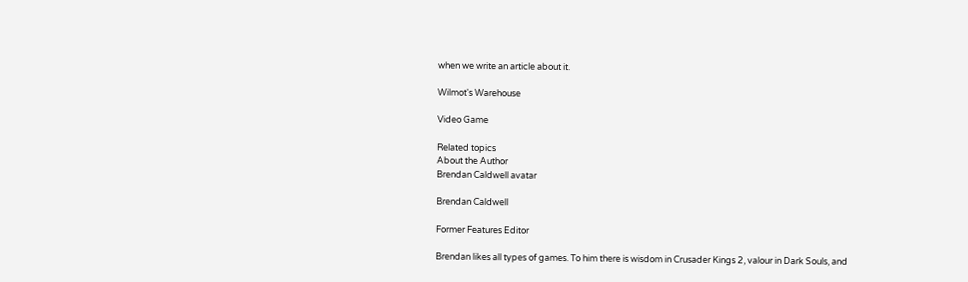when we write an article about it.

Wilmot's Warehouse

Video Game

Related topics
About the Author
Brendan Caldwell avatar

Brendan Caldwell

Former Features Editor

Brendan likes all types of games. To him there is wisdom in Crusader Kings 2, valour in Dark Souls, and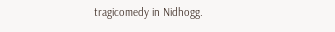tragicomedy in Nidhogg.